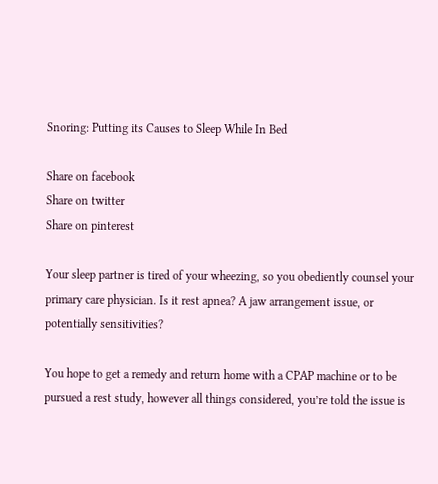Snoring: Putting its Causes to Sleep While In Bed

Share on facebook
Share on twitter
Share on pinterest

Your sleep partner is tired of your wheezing, so you obediently counsel your primary care physician. Is it rest apnea? A jaw arrangement issue, or potentially sensitivities?

You hope to get a remedy and return home with a CPAP machine or to be pursued a rest study, however all things considered, you’re told the issue is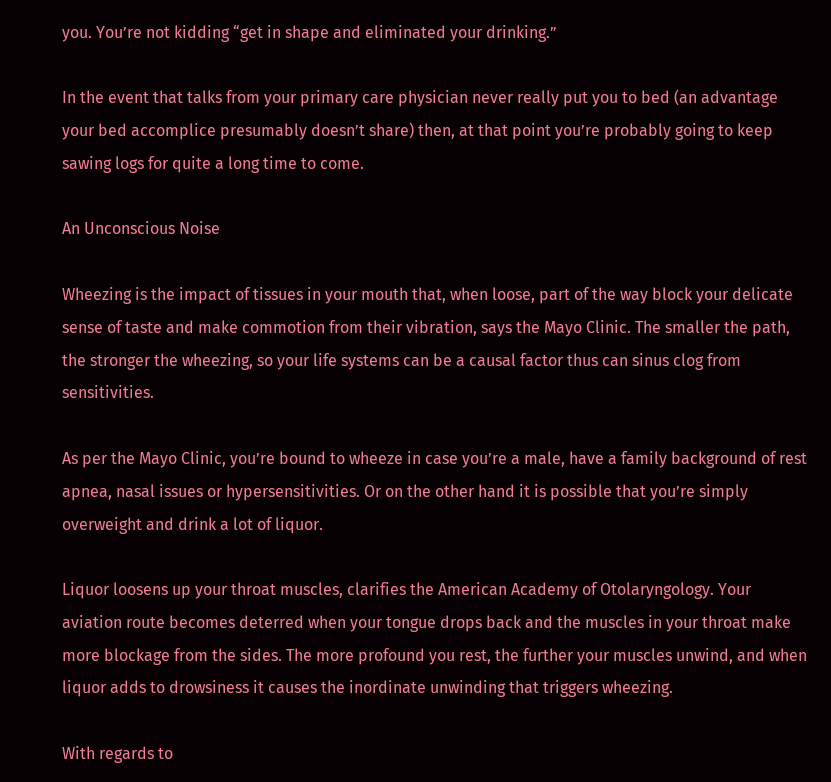you. You’re not kidding “get in shape and eliminated your drinking.”

In the event that talks from your primary care physician never really put you to bed (an advantage your bed accomplice presumably doesn’t share) then, at that point you’re probably going to keep sawing logs for quite a long time to come.

An Unconscious Noise

Wheezing is the impact of tissues in your mouth that, when loose, part of the way block your delicate sense of taste and make commotion from their vibration, says the Mayo Clinic. The smaller the path, the stronger the wheezing, so your life systems can be a causal factor thus can sinus clog from sensitivities.

As per the Mayo Clinic, you’re bound to wheeze in case you’re a male, have a family background of rest apnea, nasal issues or hypersensitivities. Or on the other hand it is possible that you’re simply overweight and drink a lot of liquor.

Liquor loosens up your throat muscles, clarifies the American Academy of Otolaryngology. Your aviation route becomes deterred when your tongue drops back and the muscles in your throat make more blockage from the sides. The more profound you rest, the further your muscles unwind, and when liquor adds to drowsiness it causes the inordinate unwinding that triggers wheezing.

With regards to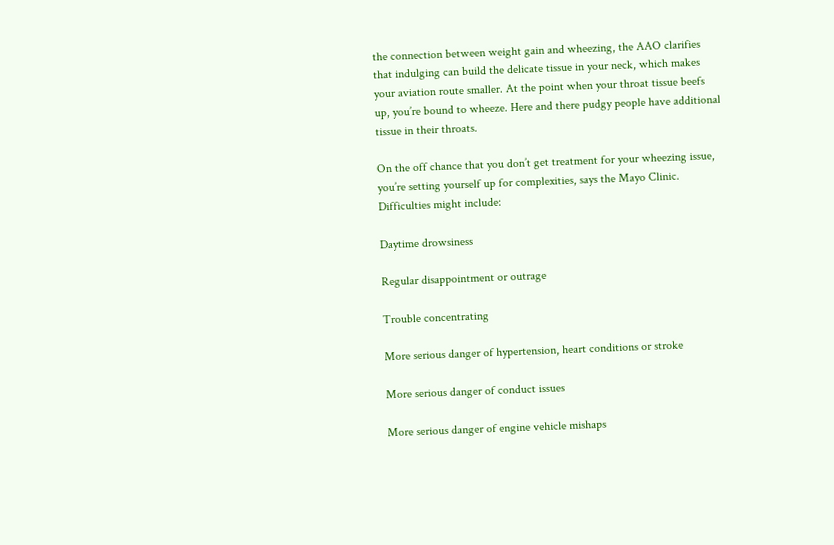the connection between weight gain and wheezing, the AAO clarifies that indulging can build the delicate tissue in your neck, which makes your aviation route smaller. At the point when your throat tissue beefs up, you’re bound to wheeze. Here and there pudgy people have additional tissue in their throats.

On the off chance that you don’t get treatment for your wheezing issue, you’re setting yourself up for complexities, says the Mayo Clinic. Difficulties might include:

Daytime drowsiness

Regular disappointment or outrage

Trouble concentrating

More serious danger of hypertension, heart conditions or stroke

More serious danger of conduct issues

More serious danger of engine vehicle mishaps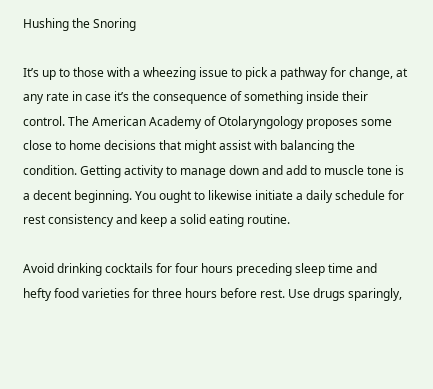Hushing the Snoring

It’s up to those with a wheezing issue to pick a pathway for change, at any rate in case it’s the consequence of something inside their control. The American Academy of Otolaryngology proposes some close to home decisions that might assist with balancing the condition. Getting activity to manage down and add to muscle tone is a decent beginning. You ought to likewise initiate a daily schedule for rest consistency and keep a solid eating routine.

Avoid drinking cocktails for four hours preceding sleep time and hefty food varieties for three hours before rest. Use drugs sparingly,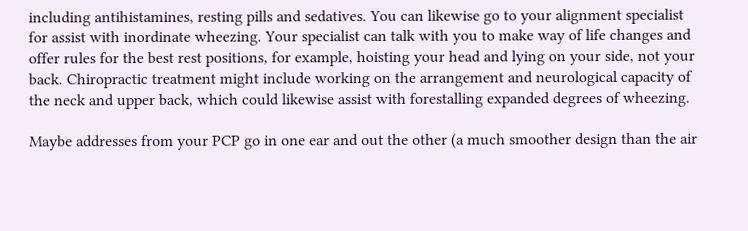including antihistamines, resting pills and sedatives. You can likewise go to your alignment specialist for assist with inordinate wheezing. Your specialist can talk with you to make way of life changes and offer rules for the best rest positions, for example, hoisting your head and lying on your side, not your back. Chiropractic treatment might include working on the arrangement and neurological capacity of the neck and upper back, which could likewise assist with forestalling expanded degrees of wheezing.

Maybe addresses from your PCP go in one ear and out the other (a much smoother design than the air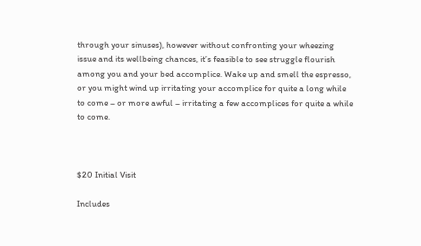through your sinuses), however without confronting your wheezing issue and its wellbeing chances, it’s feasible to see struggle flourish among you and your bed accomplice. Wake up and smell the espresso, or you might wind up irritating your accomplice for quite a long while to come – or more awful – irritating a few accomplices for quite a while to come.



$20 Initial Visit

Includes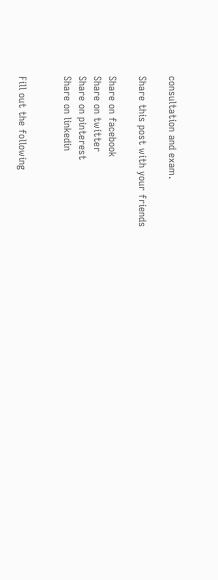consultation and exam.

Share this post with your friends

Share on facebook
Share on twitter
Share on pinterest
Share on linkedin


Fill out the following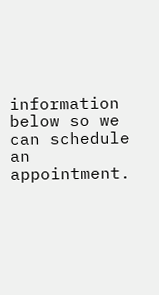information below so we can schedule an appointment.